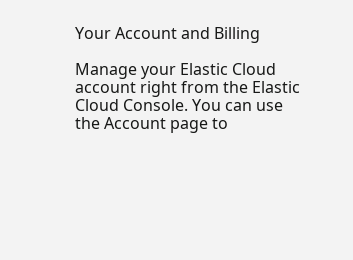Your Account and Billing

Manage your Elastic Cloud account right from the Elastic Cloud Console. You can use the Account page to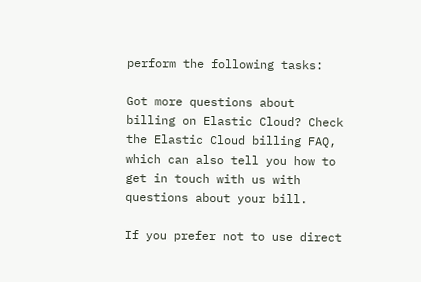perform the following tasks:

Got more questions about billing on Elastic Cloud? Check the Elastic Cloud billing FAQ, which can also tell you how to get in touch with us with questions about your bill.

If you prefer not to use direct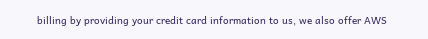billing by providing your credit card information to us, we also offer AWS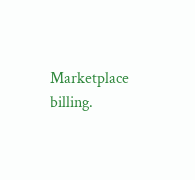Marketplace billing.